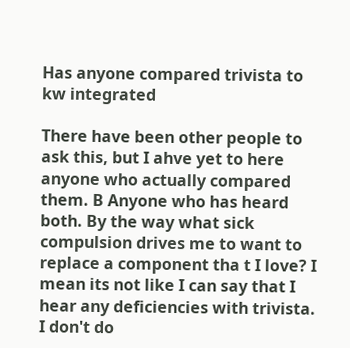Has anyone compared trivista to kw integrated

There have been other people to ask this, but I ahve yet to here anyone who actually compared them. B Anyone who has heard both. By the way what sick compulsion drives me to want to replace a component tha t I love? I mean its not like I can say that I hear any deficiencies with trivista. I don't do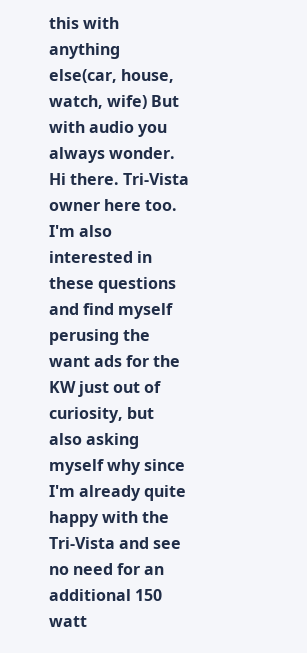this with anything else(car, house, watch, wife) But with audio you always wonder.
Hi there. Tri-Vista owner here too. I'm also interested in these questions and find myself perusing the want ads for the KW just out of curiosity, but also asking myself why since I'm already quite happy with the Tri-Vista and see no need for an additional 150 watt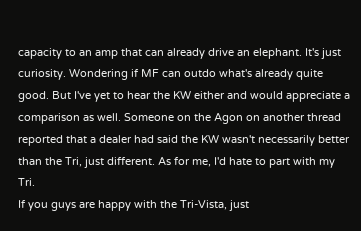capacity to an amp that can already drive an elephant. It's just curiosity. Wondering if MF can outdo what's already quite good. But I've yet to hear the KW either and would appreciate a comparison as well. Someone on the Agon on another thread reported that a dealer had said the KW wasn't necessarily better than the Tri, just different. As for me, I'd hate to part with my Tri.
If you guys are happy with the Tri-Vista, just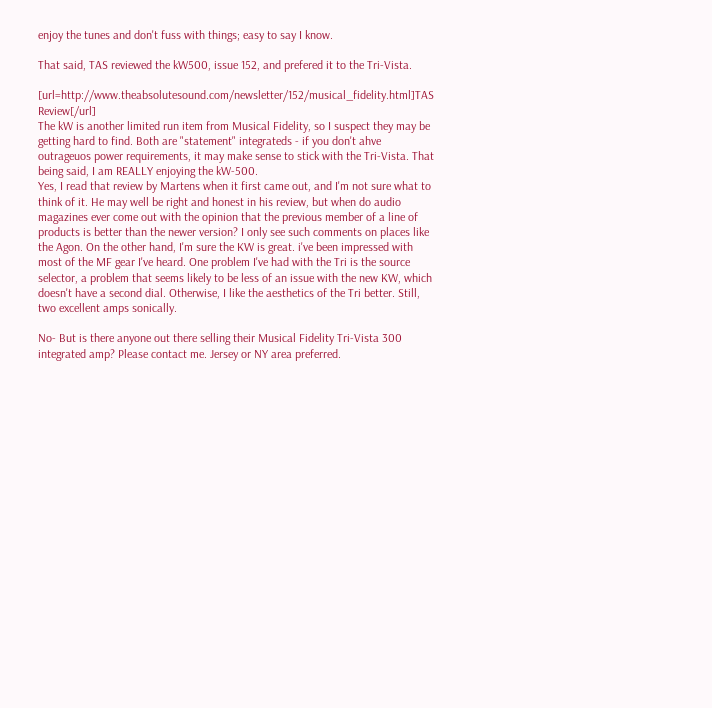enjoy the tunes and don't fuss with things; easy to say I know.

That said, TAS reviewed the kW500, issue 152, and prefered it to the Tri-Vista.

[url=http://www.theabsolutesound.com/newsletter/152/musical_fidelity.html]TAS Review[/url]
The kW is another limited run item from Musical Fidelity, so I suspect they may be getting hard to find. Both are "statement" integrateds - if you don't ahve outrageuos power requirements, it may make sense to stick with the Tri-Vista. That being said, I am REALLY enjoying the kW-500.
Yes, I read that review by Martens when it first came out, and I'm not sure what to think of it. He may well be right and honest in his review, but when do audio magazines ever come out with the opinion that the previous member of a line of products is better than the newer version? I only see such comments on places like the Agon. On the other hand, I'm sure the KW is great. i've been impressed with most of the MF gear I've heard. One problem I've had with the Tri is the source selector, a problem that seems likely to be less of an issue with the new KW, which doesn't have a second dial. Otherwise, I like the aesthetics of the Tri better. Still, two excellent amps sonically.

No- But is there anyone out there selling their Musical Fidelity Tri-Vista 300 integrated amp? Please contact me. Jersey or NY area preferred.